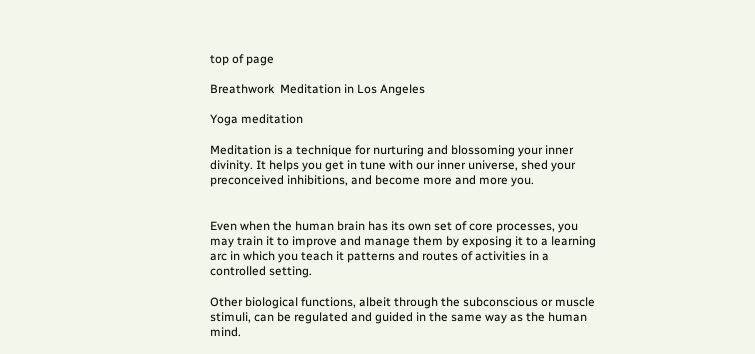top of page

Breathwork  Meditation in Los Angeles

Yoga meditation

Meditation is a technique for nurturing and blossoming your inner divinity. It helps you get in tune with our inner universe, shed your preconceived inhibitions, and become more and more you.


Even when the human brain has its own set of core processes, you may train it to improve and manage them by exposing it to a learning arc in which you teach it patterns and routes of activities in a controlled setting.

Other biological functions, albeit through the subconscious or muscle stimuli, can be regulated and guided in the same way as the human mind.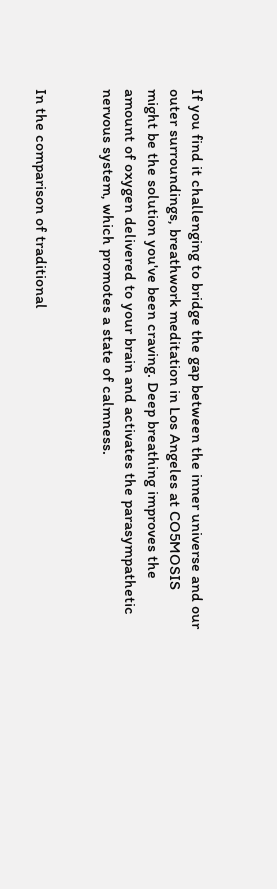If you find it challenging to bridge the gap between the inner universe and our outer surroundings, breathwork meditation in Los Angeles at CO5MOSIS might be the solution you've been craving. Deep breathing improves the amount of oxygen delivered to your brain and activates the parasympathetic nervous system, which promotes a state of calmness.


In the comparison of traditional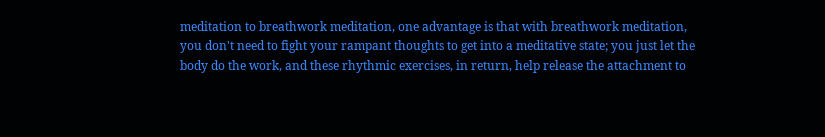meditation to breathwork meditation, one advantage is that with breathwork meditation, you don't need to fight your rampant thoughts to get into a meditative state; you just let the body do the work, and these rhythmic exercises, in return, help release the attachment to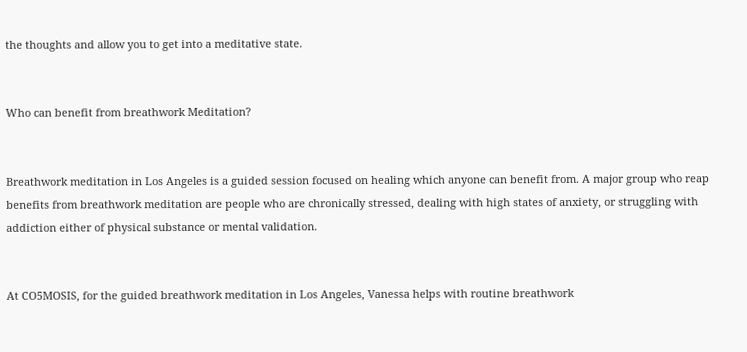the thoughts and allow you to get into a meditative state.


Who can benefit from breathwork Meditation?


Breathwork meditation in Los Angeles is a guided session focused on healing which anyone can benefit from. A major group who reap benefits from breathwork meditation are people who are chronically stressed, dealing with high states of anxiety, or struggling with addiction either of physical substance or mental validation.


At CO5MOSIS, for the guided breathwork meditation in Los Angeles, Vanessa helps with routine breathwork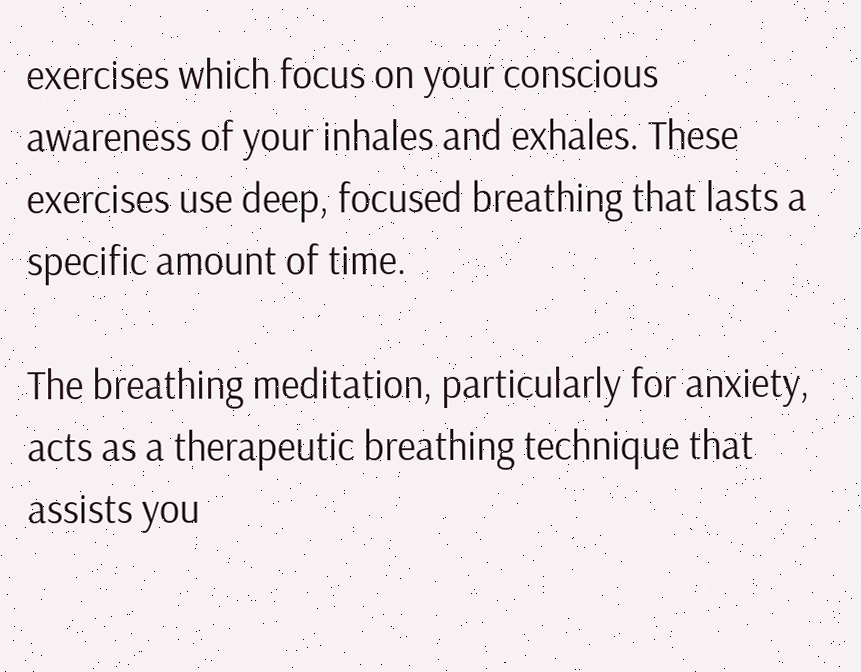exercises which focus on your conscious awareness of your inhales and exhales. These exercises use deep, focused breathing that lasts a specific amount of time.

The breathing meditation, particularly for anxiety, acts as a therapeutic breathing technique that assists you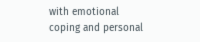with emotional coping and personal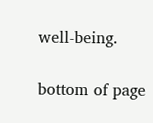well-being.

bottom of page